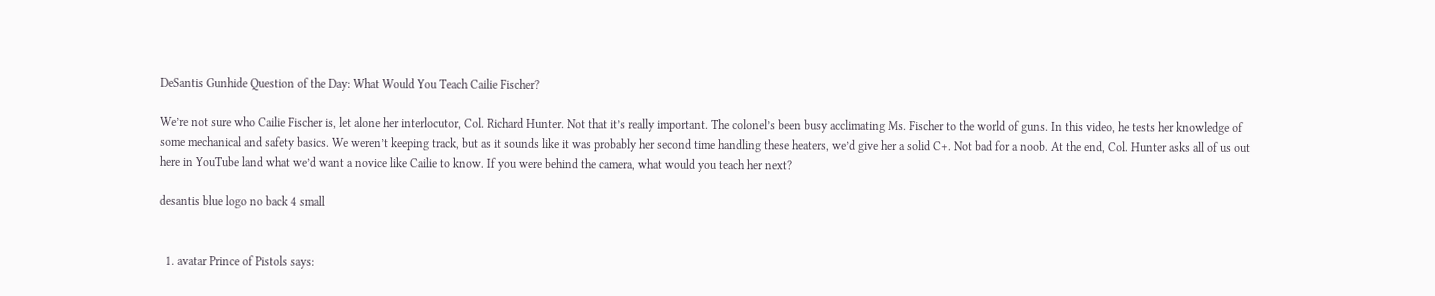DeSantis Gunhide Question of the Day: What Would You Teach Cailie Fischer?

We’re not sure who Cailie Fischer is, let alone her interlocutor, Col. Richard Hunter. Not that it’s really important. The colonel’s been busy acclimating Ms. Fischer to the world of guns. In this video, he tests her knowledge of some mechanical and safety basics. We weren’t keeping track, but as it sounds like it was probably her second time handling these heaters, we’d give her a solid C+. Not bad for a noob. At the end, Col. Hunter asks all of us out here in YouTube land what we’d want a novice like Cailie to know. If you were behind the camera, what would you teach her next?

desantis blue logo no back 4 small


  1. avatar Prince of Pistols says: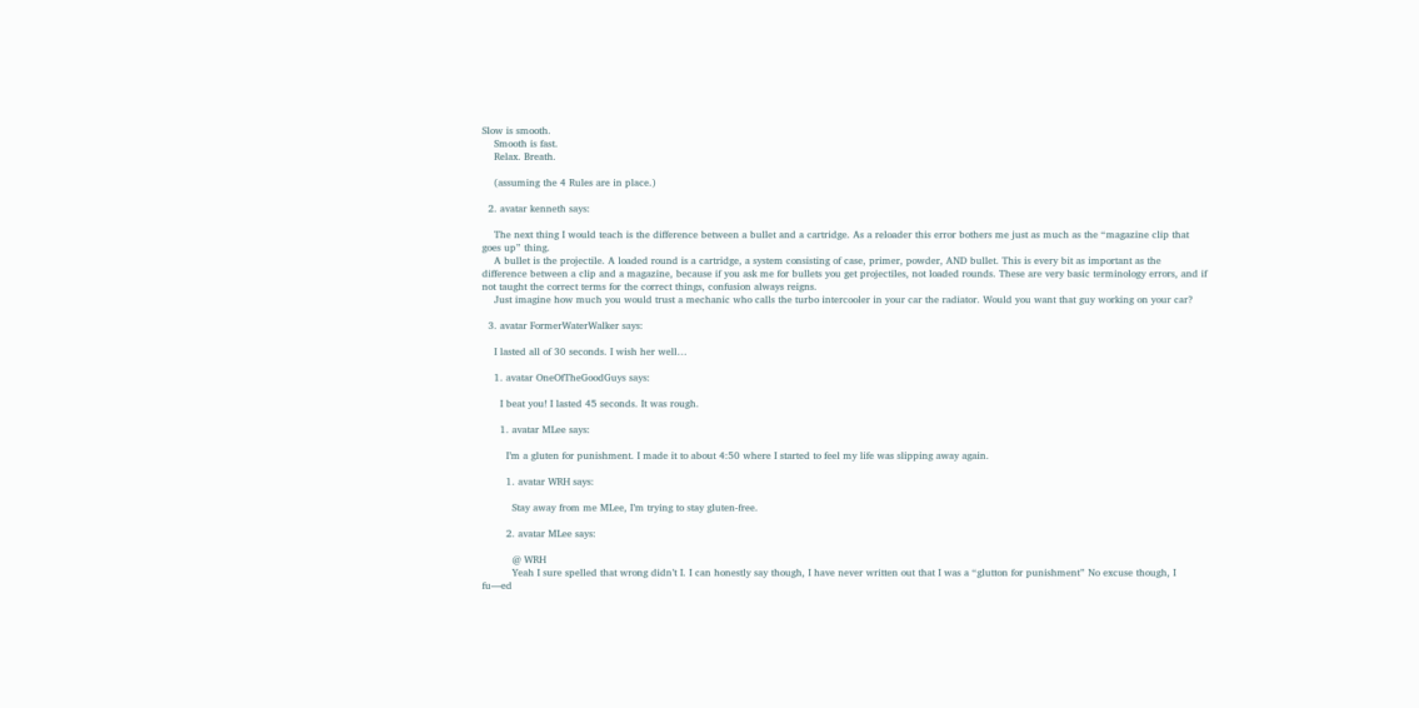Slow is smooth.
    Smooth is fast.
    Relax. Breath.

    (assuming the 4 Rules are in place.)

  2. avatar kenneth says:

    The next thing I would teach is the difference between a bullet and a cartridge. As a reloader this error bothers me just as much as the “magazine clip that goes up” thing.
    A bullet is the projectile. A loaded round is a cartridge, a system consisting of case, primer, powder, AND bullet. This is every bit as important as the difference between a clip and a magazine, because if you ask me for bullets you get projectiles, not loaded rounds. These are very basic terminology errors, and if not taught the correct terms for the correct things, confusion always reigns.
    Just imagine how much you would trust a mechanic who calls the turbo intercooler in your car the radiator. Would you want that guy working on your car?

  3. avatar FormerWaterWalker says:

    I lasted all of 30 seconds. I wish her well…

    1. avatar OneOfTheGoodGuys says:

      I beat you! I lasted 45 seconds. It was rough.

      1. avatar MLee says:

        I’m a gluten for punishment. I made it to about 4:50 where I started to feel my life was slipping away again.

        1. avatar WRH says:

          Stay away from me MLee, I’m trying to stay gluten-free.

        2. avatar MLee says:

          @ WRH
          Yeah I sure spelled that wrong didn’t I. I can honestly say though, I have never written out that I was a “glutton for punishment” No excuse though, I fu—ed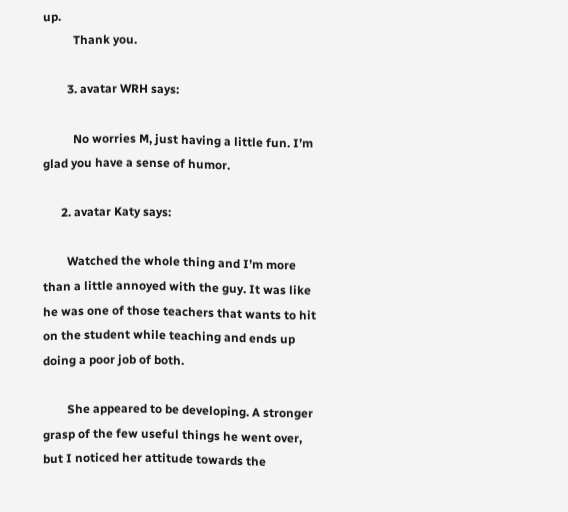up.
          Thank you.

        3. avatar WRH says:

          No worries M, just having a little fun. I’m glad you have a sense of humor.

      2. avatar Katy says:

        Watched the whole thing and I’m more than a little annoyed with the guy. It was like he was one of those teachers that wants to hit on the student while teaching and ends up doing a poor job of both.

        She appeared to be developing. A stronger grasp of the few useful things he went over, but I noticed her attitude towards the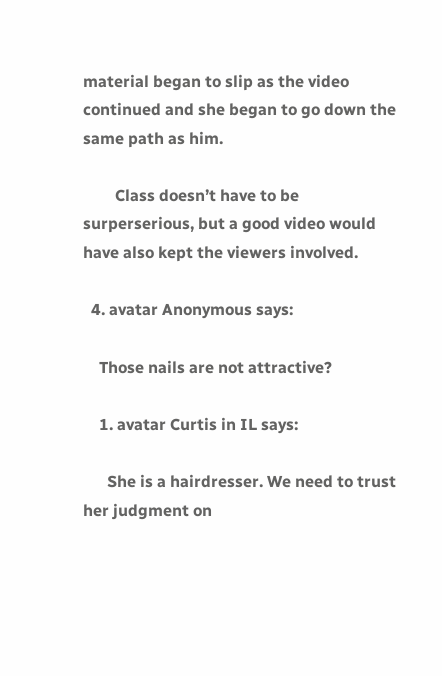material began to slip as the video continued and she began to go down the same path as him.

        Class doesn’t have to be surperserious, but a good video would have also kept the viewers involved.

  4. avatar Anonymous says:

    Those nails are not attractive?

    1. avatar Curtis in IL says:

      She is a hairdresser. We need to trust her judgment on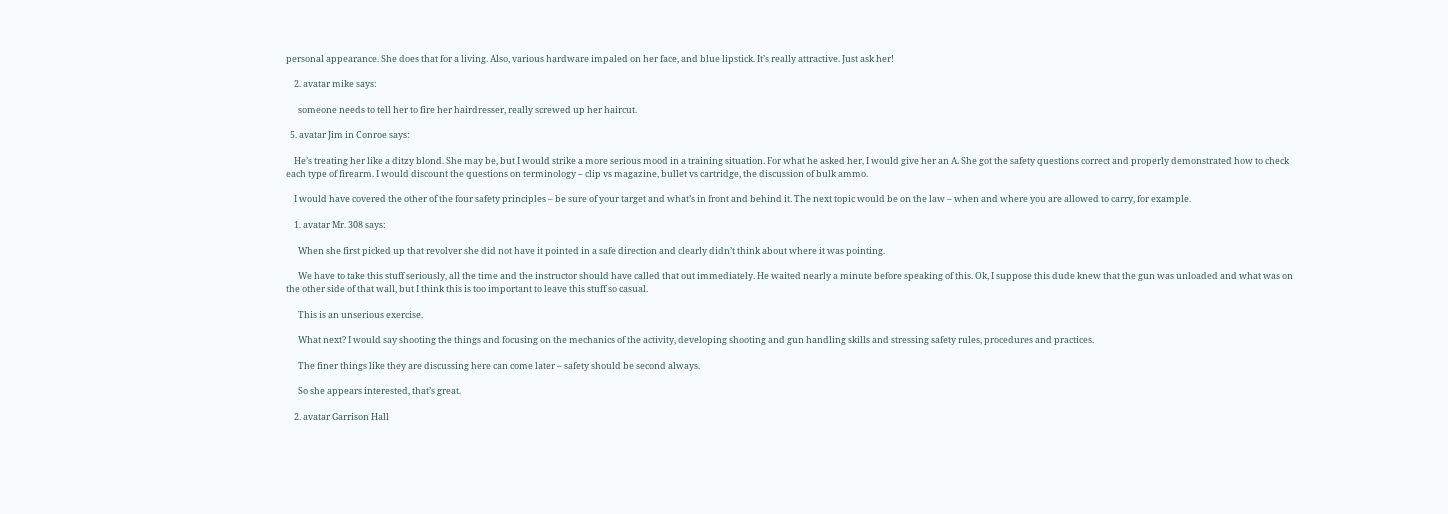personal appearance. She does that for a living. Also, various hardware impaled on her face, and blue lipstick. It’s really attractive. Just ask her!

    2. avatar mike says:

      someone needs to tell her to fire her hairdresser, really screwed up her haircut.

  5. avatar Jim in Conroe says:

    He’s treating her like a ditzy blond. She may be, but I would strike a more serious mood in a training situation. For what he asked her, I would give her an A. She got the safety questions correct and properly demonstrated how to check each type of firearm. I would discount the questions on terminology – clip vs magazine, bullet vs cartridge, the discussion of bulk ammo.

    I would have covered the other of the four safety principles – be sure of your target and what’s in front and behind it. The next topic would be on the law – when and where you are allowed to carry, for example.

    1. avatar Mr. 308 says:

      When she first picked up that revolver she did not have it pointed in a safe direction and clearly didn’t think about where it was pointing.

      We have to take this stuff seriously, all the time and the instructor should have called that out immediately. He waited nearly a minute before speaking of this. Ok, I suppose this dude knew that the gun was unloaded and what was on the other side of that wall, but I think this is too important to leave this stuff so casual.

      This is an unserious exercise.

      What next? I would say shooting the things and focusing on the mechanics of the activity, developing shooting and gun handling skills and stressing safety rules, procedures and practices.

      The finer things like they are discussing here can come later – safety should be second always.

      So she appears interested, that’s great.

    2. avatar Garrison Hall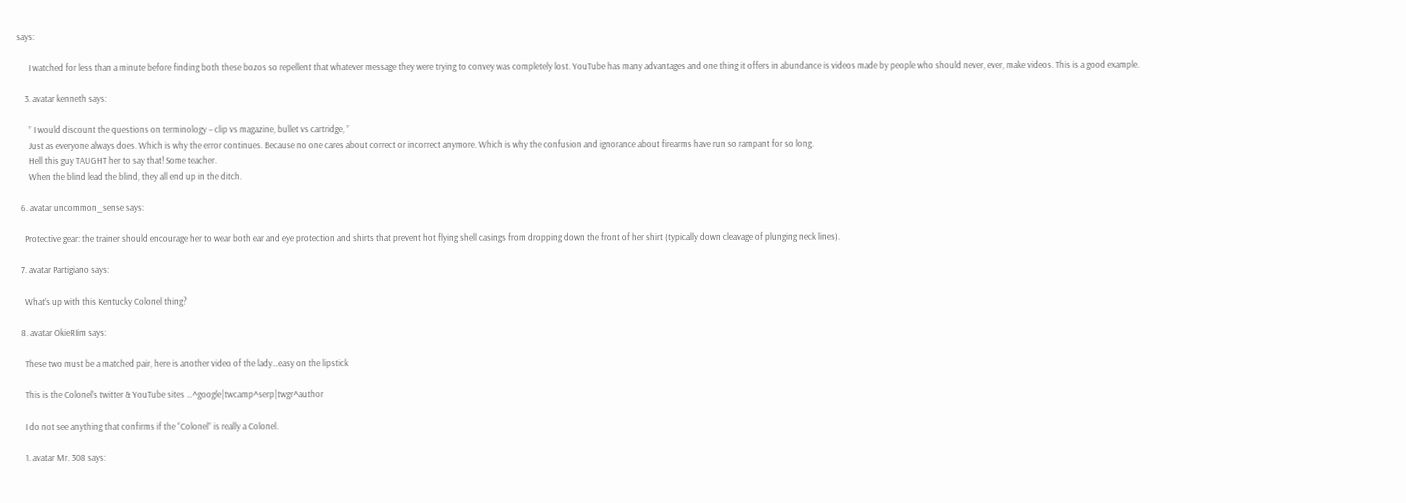says:

      I watched for less than a minute before finding both these bozos so repellent that whatever message they were trying to convey was completely lost. YouTube has many advantages and one thing it offers in abundance is videos made by people who should never, ever, make videos. This is a good example.

    3. avatar kenneth says:

      ” I would discount the questions on terminology – clip vs magazine, bullet vs cartridge, ”
      Just as everyone always does. Which is why the error continues. Because no one cares about correct or incorrect anymore. Which is why the confusion and ignorance about firearms have run so rampant for so long.
      Hell this guy TAUGHT her to say that! Some teacher.
      When the blind lead the blind, they all end up in the ditch.

  6. avatar uncommon_sense says:

    Protective gear: the trainer should encourage her to wear both ear and eye protection and shirts that prevent hot flying shell casings from dropping down the front of her shirt (typically down cleavage of plunging neck lines).

  7. avatar Partigiano says:

    What’s up with this Kentucky Colonel thing?

  8. avatar OkieRIim says:

    These two must be a matched pair, here is another video of the lady…easy on the lipstick

    This is the Colonel’s twitter & YouTube sites …^google|twcamp^serp|twgr^author

    I do not see anything that confirms if the “Colonel” is really a Colonel.

    1. avatar Mr. 308 says: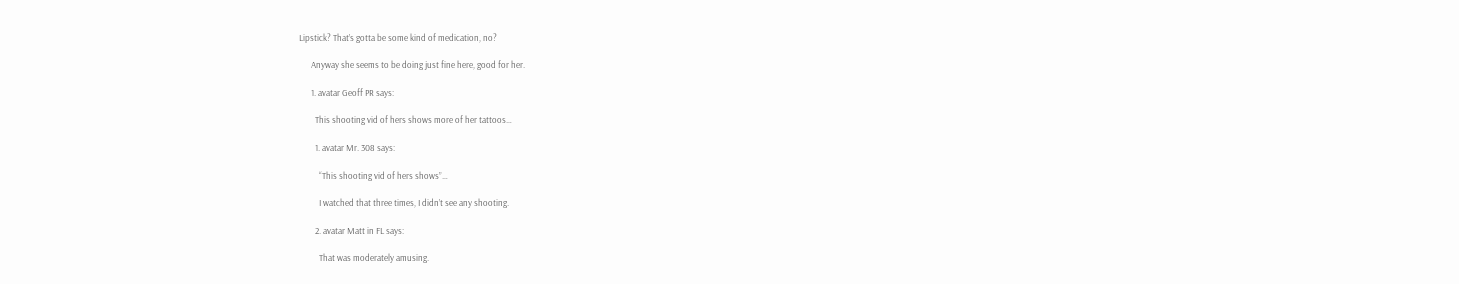Lipstick? That’s gotta be some kind of medication, no?

      Anyway she seems to be doing just fine here, good for her.

      1. avatar Geoff PR says:

        This shooting vid of hers shows more of her tattoos…

        1. avatar Mr. 308 says:

          “This shooting vid of hers shows”…

          I watched that three times, I didn’t see any shooting.

        2. avatar Matt in FL says:

          That was moderately amusing.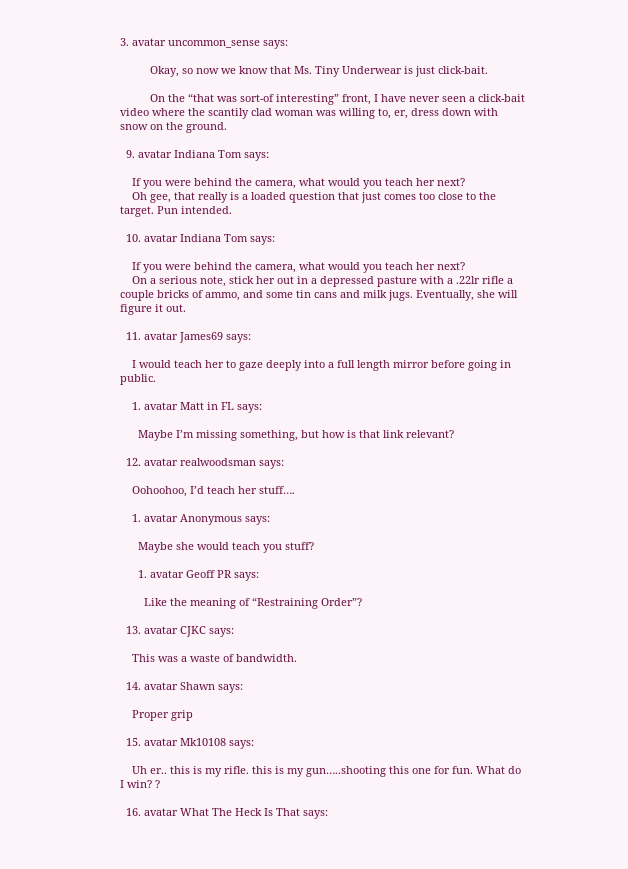3. avatar uncommon_sense says:

          Okay, so now we know that Ms. Tiny Underwear is just click-bait.

          On the “that was sort-of interesting” front, I have never seen a click-bait video where the scantily clad woman was willing to, er, dress down with snow on the ground.

  9. avatar Indiana Tom says:

    If you were behind the camera, what would you teach her next?
    Oh gee, that really is a loaded question that just comes too close to the target. Pun intended.

  10. avatar Indiana Tom says:

    If you were behind the camera, what would you teach her next?
    On a serious note, stick her out in a depressed pasture with a .22lr rifle a couple bricks of ammo, and some tin cans and milk jugs. Eventually, she will figure it out.

  11. avatar James69 says:

    I would teach her to gaze deeply into a full length mirror before going in public.

    1. avatar Matt in FL says:

      Maybe I’m missing something, but how is that link relevant?

  12. avatar realwoodsman says:

    Oohoohoo, I’d teach her stuff….

    1. avatar Anonymous says:

      Maybe she would teach you stuff?

      1. avatar Geoff PR says:

        Like the meaning of “Restraining Order”?

  13. avatar CJKC says:

    This was a waste of bandwidth.

  14. avatar Shawn says:

    Proper grip

  15. avatar Mk10108 says:

    Uh er.. this is my rifle. this is my gun…..shooting this one for fun. What do I win? ?

  16. avatar What The Heck Is That says: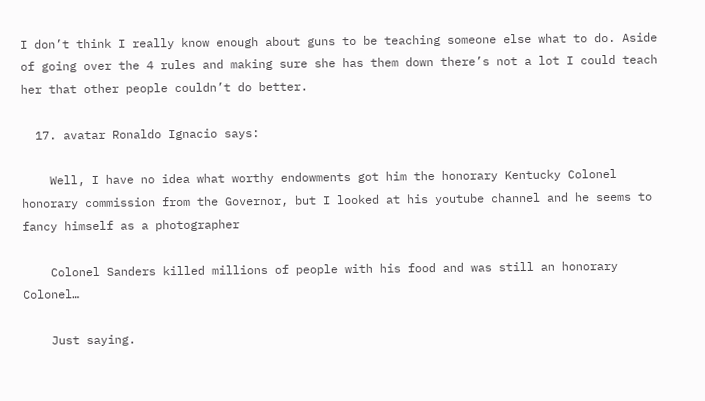I don’t think I really know enough about guns to be teaching someone else what to do. Aside of going over the 4 rules and making sure she has them down there’s not a lot I could teach her that other people couldn’t do better.

  17. avatar Ronaldo Ignacio says:

    Well, I have no idea what worthy endowments got him the honorary Kentucky Colonel honorary commission from the Governor, but I looked at his youtube channel and he seems to fancy himself as a photographer

    Colonel Sanders killed millions of people with his food and was still an honorary Colonel…

    Just saying.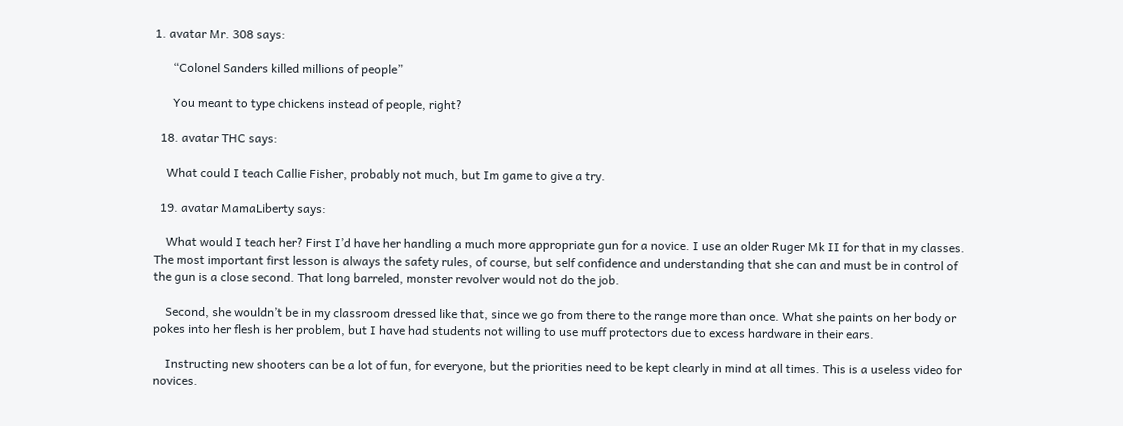1. avatar Mr. 308 says:

      “Colonel Sanders killed millions of people”

      You meant to type chickens instead of people, right?

  18. avatar THC says:

    What could I teach Callie Fisher, probably not much, but Im game to give a try.

  19. avatar MamaLiberty says:

    What would I teach her? First I’d have her handling a much more appropriate gun for a novice. I use an older Ruger Mk II for that in my classes. The most important first lesson is always the safety rules, of course, but self confidence and understanding that she can and must be in control of the gun is a close second. That long barreled, monster revolver would not do the job.

    Second, she wouldn’t be in my classroom dressed like that, since we go from there to the range more than once. What she paints on her body or pokes into her flesh is her problem, but I have had students not willing to use muff protectors due to excess hardware in their ears.

    Instructing new shooters can be a lot of fun, for everyone, but the priorities need to be kept clearly in mind at all times. This is a useless video for novices.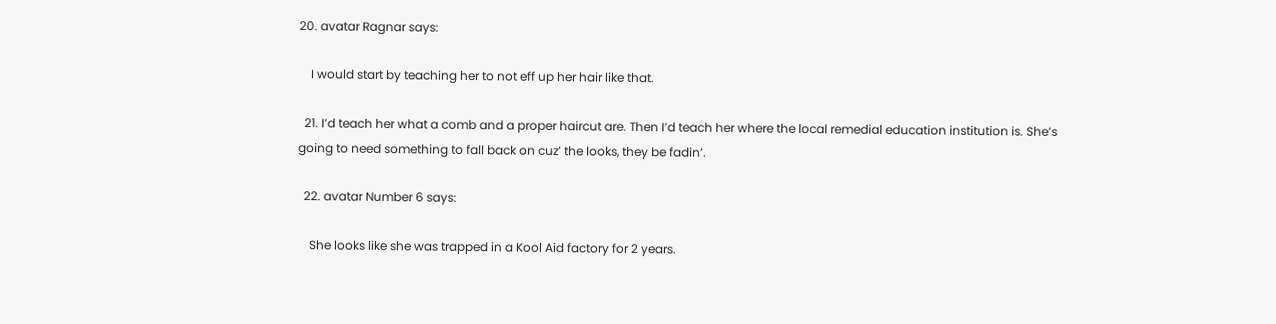20. avatar Ragnar says:

    I would start by teaching her to not eff up her hair like that.

  21. I’d teach her what a comb and a proper haircut are. Then I’d teach her where the local remedial education institution is. She’s going to need something to fall back on cuz’ the looks, they be fadin’.

  22. avatar Number 6 says:

    She looks like she was trapped in a Kool Aid factory for 2 years.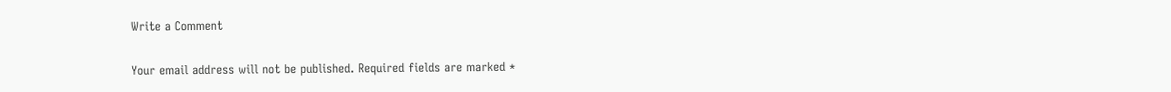Write a Comment

Your email address will not be published. Required fields are marked *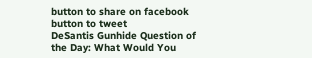button to share on facebook
button to tweet
DeSantis Gunhide Question of the Day: What Would You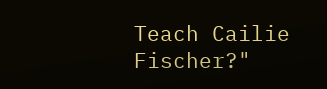Teach Cailie Fischer?"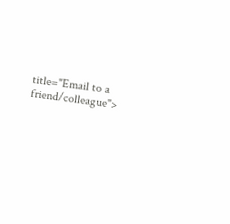title="Email to a friend/colleague">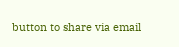button to share via email